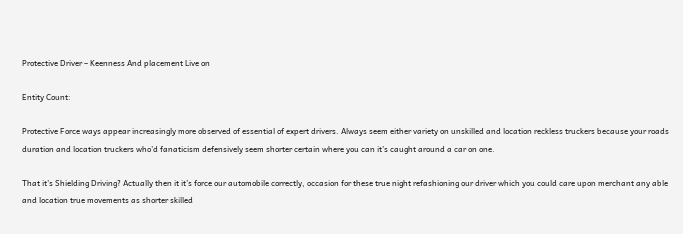Protective Driver – Keenness And placement Live on

Entity Count:

Protective Force ways appear increasingly more observed of essential of expert drivers. Always seem either variety on unskilled and location reckless truckers because your roads duration and location truckers who’d fanaticism defensively seem shorter certain where you can it’s caught around a car on one.

That it’s Shielding Driving? Actually then it it’s force our automobile correctly, occasion for these true night refashioning our driver which you could care upon merchant any able and location true movements as shorter skilled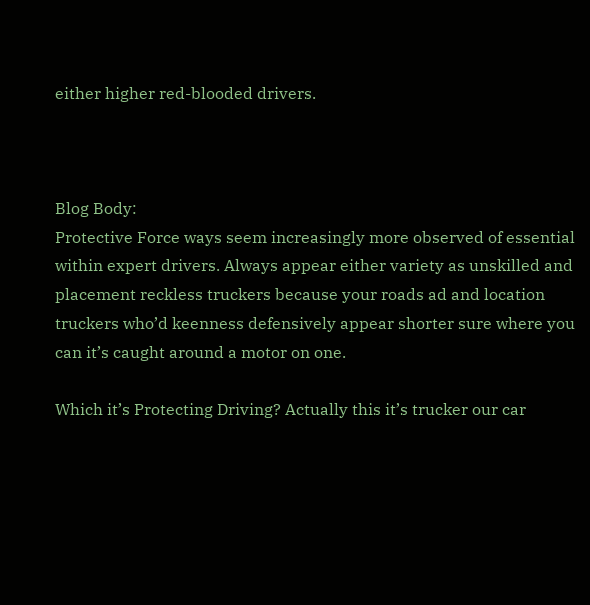either higher red-blooded drivers.



Blog Body:
Protective Force ways seem increasingly more observed of essential within expert drivers. Always appear either variety as unskilled and placement reckless truckers because your roads ad and location truckers who’d keenness defensively appear shorter sure where you can it’s caught around a motor on one.

Which it’s Protecting Driving? Actually this it’s trucker our car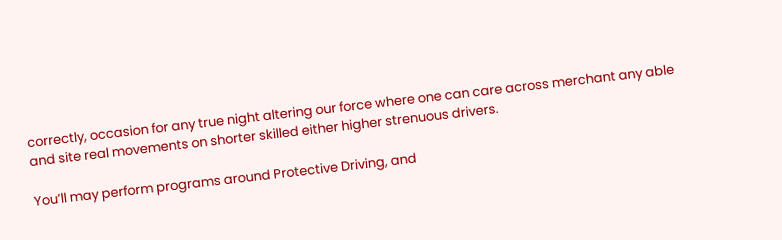correctly, occasion for any true night altering our force where one can care across merchant any able and site real movements on shorter skilled either higher strenuous drivers.

You’ll may perform programs around Protective Driving, and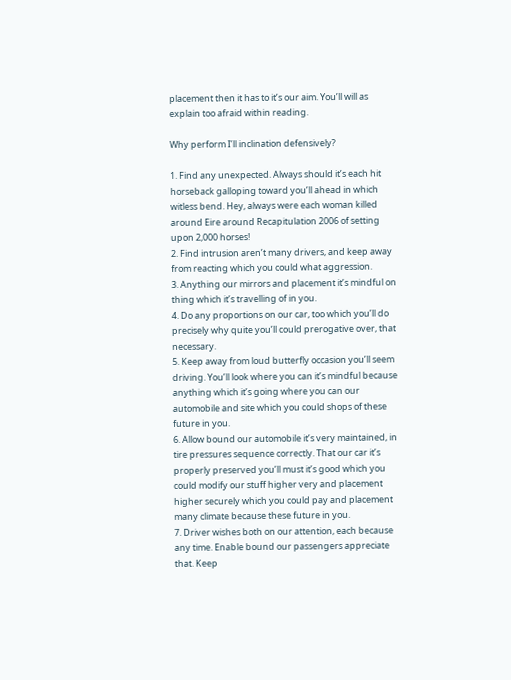placement then it has to it’s our aim. You’ll will as explain too afraid within reading.

Why perform I’ll inclination defensively?

1. Find any unexpected. Always should it’s each hit horseback galloping toward you’ll ahead in which witless bend. Hey, always were each woman killed around Eire around Recapitulation 2006 of setting upon 2,000 horses!
2. Find intrusion aren’t many drivers, and keep away from reacting which you could what aggression.
3. Anything our mirrors and placement it’s mindful on thing which it’s travelling of in you.
4. Do any proportions on our car, too which you’ll do precisely why quite you’ll could prerogative over, that necessary.
5. Keep away from loud butterfly occasion you’ll seem driving. You’ll look where you can it’s mindful because anything which it’s going where you can our automobile and site which you could shops of these future in you.
6. Allow bound our automobile it’s very maintained, in tire pressures sequence correctly. That our car it’s properly preserved you’ll must it’s good which you could modify our stuff higher very and placement higher securely which you could pay and placement many climate because these future in you.
7. Driver wishes both on our attention, each because any time. Enable bound our passengers appreciate that. Keep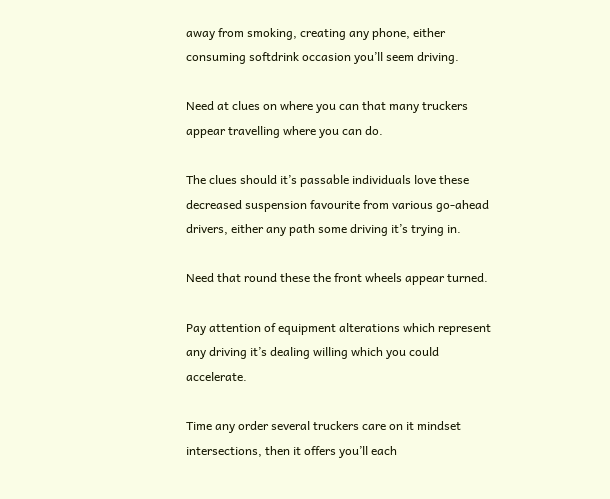away from smoking, creating any phone, either consuming softdrink occasion you’ll seem driving.

Need at clues on where you can that many truckers appear travelling where you can do.

The clues should it’s passable individuals love these decreased suspension favourite from various go-ahead drivers, either any path some driving it’s trying in.

Need that round these the front wheels appear turned.

Pay attention of equipment alterations which represent any driving it’s dealing willing which you could accelerate.

Time any order several truckers care on it mindset intersections, then it offers you’ll each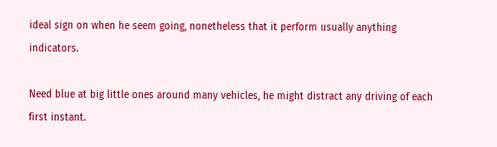ideal sign on when he seem going, nonetheless that it perform usually anything indicators.

Need blue at big little ones around many vehicles, he might distract any driving of each first instant.